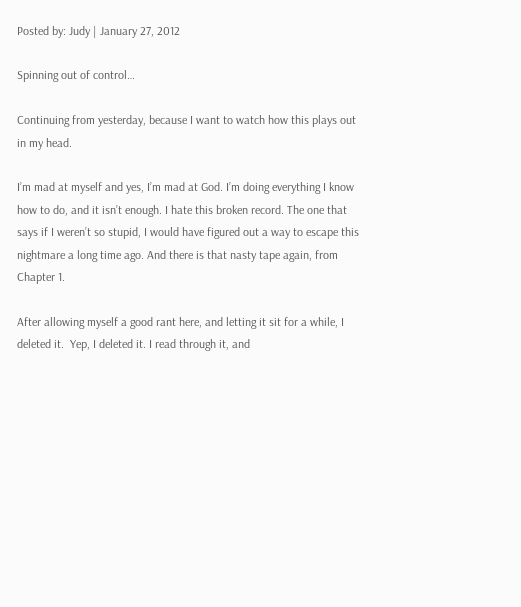Posted by: Judy | January 27, 2012

Spinning out of control…

Continuing from yesterday, because I want to watch how this plays out in my head.

I’m mad at myself and yes, I’m mad at God. I’m doing everything I know how to do, and it isn’t enough. I hate this broken record. The one that says if I weren’t so stupid, I would have figured out a way to escape this nightmare a long time ago. And there is that nasty tape again, from Chapter 1.

After allowing myself a good rant here, and letting it sit for a while, I deleted it.  Yep, I deleted it. I read through it, and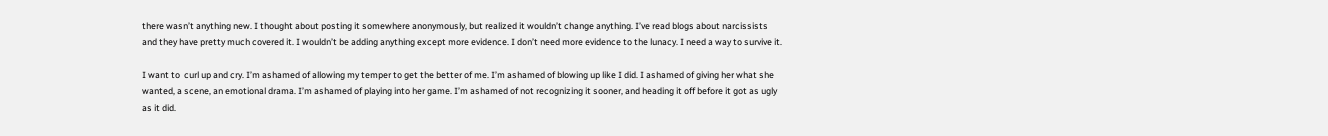there wasn’t anything new. I thought about posting it somewhere anonymously, but realized it wouldn’t change anything. I’ve read blogs about narcissists and they have pretty much covered it. I wouldn’t be adding anything except more evidence. I don’t need more evidence to the lunacy. I need a way to survive it.

I want to  curl up and cry. I’m ashamed of allowing my temper to get the better of me. I’m ashamed of blowing up like I did. I ashamed of giving her what she wanted, a scene, an emotional drama. I’m ashamed of playing into her game. I’m ashamed of not recognizing it sooner, and heading it off before it got as ugly as it did.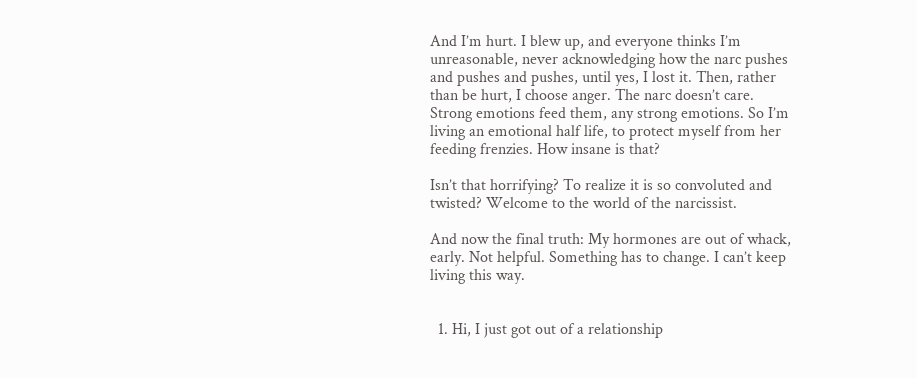And I’m hurt. I blew up, and everyone thinks I’m unreasonable, never acknowledging how the narc pushes and pushes and pushes, until yes, I lost it. Then, rather than be hurt, I choose anger. The narc doesn’t care. Strong emotions feed them, any strong emotions. So I’m living an emotional half life, to protect myself from her feeding frenzies. How insane is that?

Isn’t that horrifying? To realize it is so convoluted and twisted? Welcome to the world of the narcissist.

And now the final truth: My hormones are out of whack, early. Not helpful. Something has to change. I can’t keep living this way.


  1. Hi, I just got out of a relationship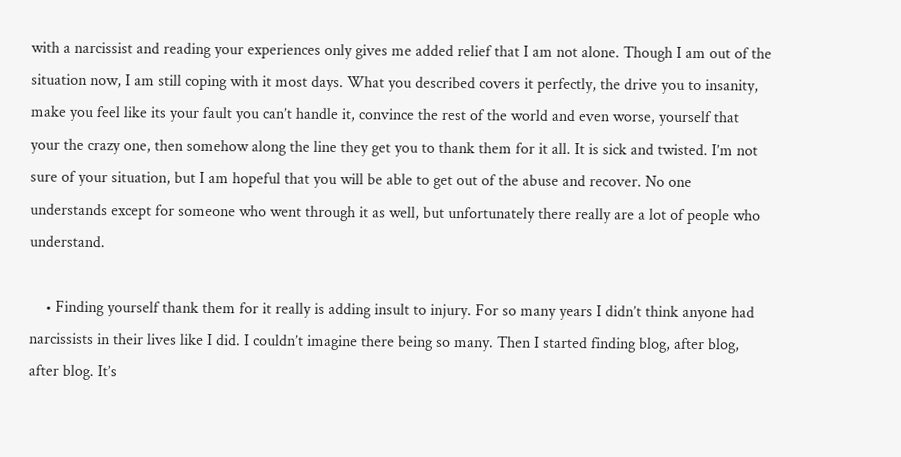with a narcissist and reading your experiences only gives me added relief that I am not alone. Though I am out of the situation now, I am still coping with it most days. What you described covers it perfectly, the drive you to insanity, make you feel like its your fault you can’t handle it, convince the rest of the world and even worse, yourself that your the crazy one, then somehow along the line they get you to thank them for it all. It is sick and twisted. I’m not sure of your situation, but I am hopeful that you will be able to get out of the abuse and recover. No one understands except for someone who went through it as well, but unfortunately there really are a lot of people who understand.

    • Finding yourself thank them for it really is adding insult to injury. For so many years I didn’t think anyone had narcissists in their lives like I did. I couldn’t imagine there being so many. Then I started finding blog, after blog, after blog. It’s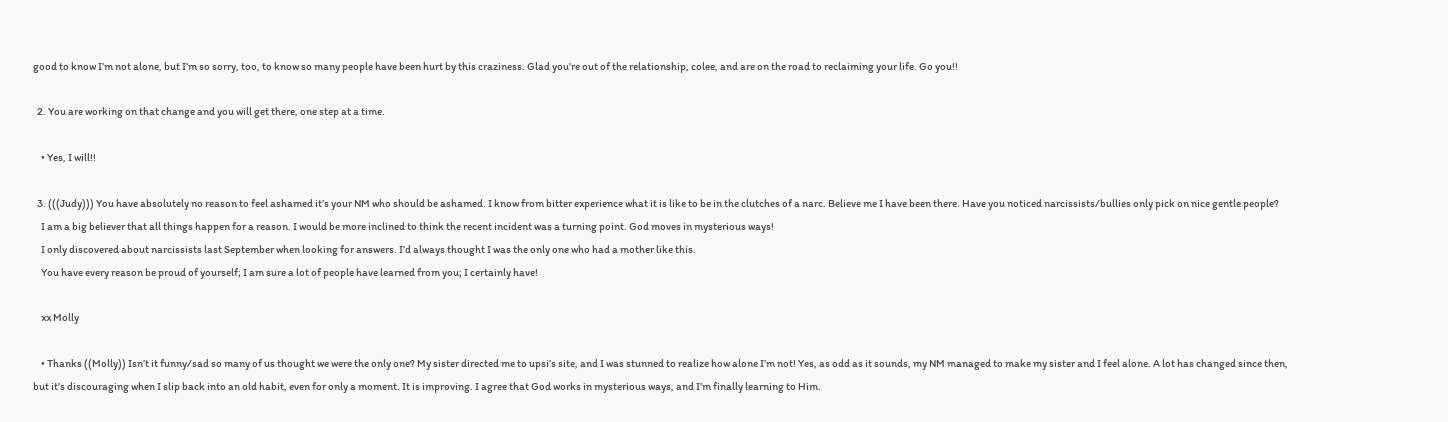good to know I’m not alone, but I’m so sorry, too, to know so many people have been hurt by this craziness. Glad you’re out of the relationship, colee, and are on the road to reclaiming your life. Go you!!

  2. You are working on that change and you will get there, one step at a time.

    • Yes, I will!!

  3. (((Judy))) You have absolutely no reason to feel ashamed it’s your NM who should be ashamed. I know from bitter experience what it is like to be in the clutches of a narc. Believe me I have been there. Have you noticed narcissists/bullies only pick on nice gentle people?
    I am a big believer that all things happen for a reason. I would be more inclined to think the recent incident was a turning point. God moves in mysterious ways!
    I only discovered about narcissists last September when looking for answers. I’d always thought I was the only one who had a mother like this.
    You have every reason be proud of yourself; I am sure a lot of people have learned from you; I certainly have!

    xx Molly

    • Thanks ((Molly)) Isn’t it funny/sad so many of us thought we were the only one? My sister directed me to upsi’s site, and I was stunned to realize how alone I’m not! Yes, as odd as it sounds, my NM managed to make my sister and I feel alone. A lot has changed since then, but it’s discouraging when I slip back into an old habit, even for only a moment. It is improving. I agree that God works in mysterious ways, and I’m finally learning to Him.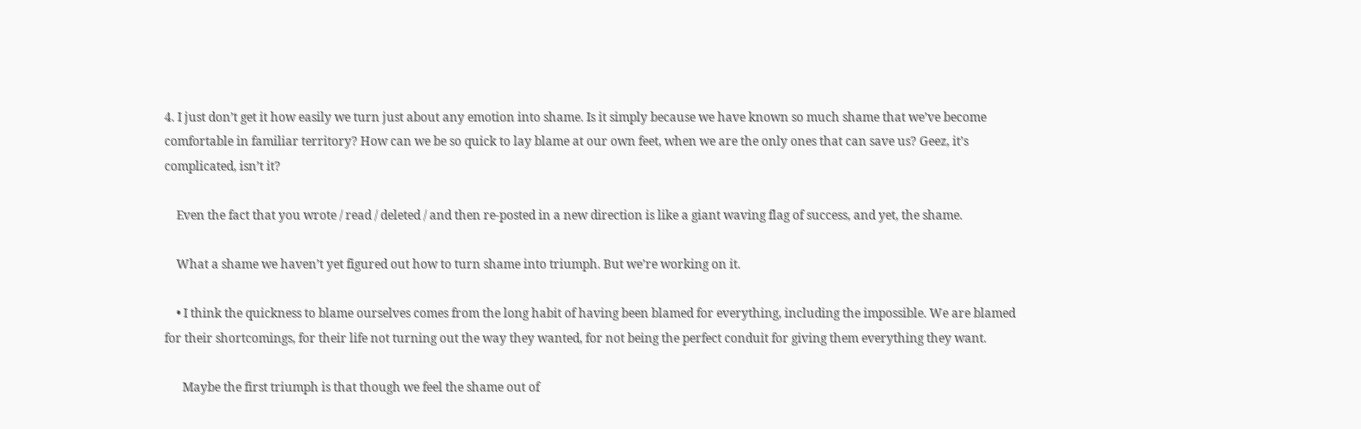4. I just don’t get it how easily we turn just about any emotion into shame. Is it simply because we have known so much shame that we’ve become comfortable in familiar territory? How can we be so quick to lay blame at our own feet, when we are the only ones that can save us? Geez, it’s complicated, isn’t it?

    Even the fact that you wrote / read / deleted / and then re-posted in a new direction is like a giant waving flag of success, and yet, the shame.

    What a shame we haven’t yet figured out how to turn shame into triumph. But we’re working on it.

    • I think the quickness to blame ourselves comes from the long habit of having been blamed for everything, including the impossible. We are blamed for their shortcomings, for their life not turning out the way they wanted, for not being the perfect conduit for giving them everything they want.

      Maybe the first triumph is that though we feel the shame out of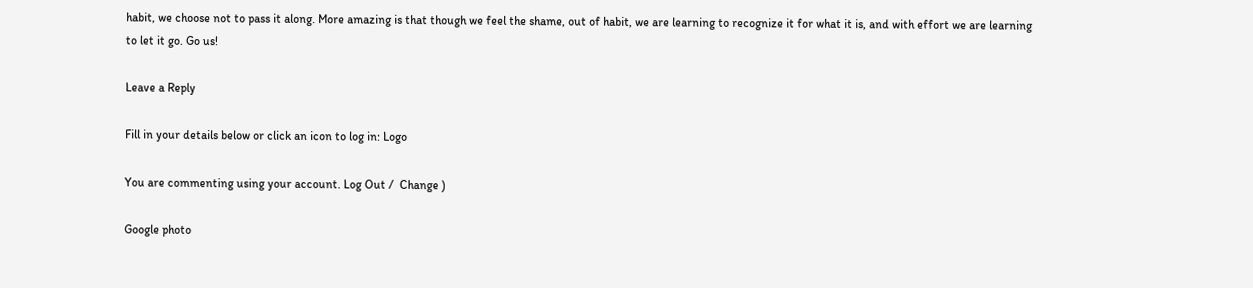habit, we choose not to pass it along. More amazing is that though we feel the shame, out of habit, we are learning to recognize it for what it is, and with effort we are learning to let it go. Go us!

Leave a Reply

Fill in your details below or click an icon to log in: Logo

You are commenting using your account. Log Out /  Change )

Google photo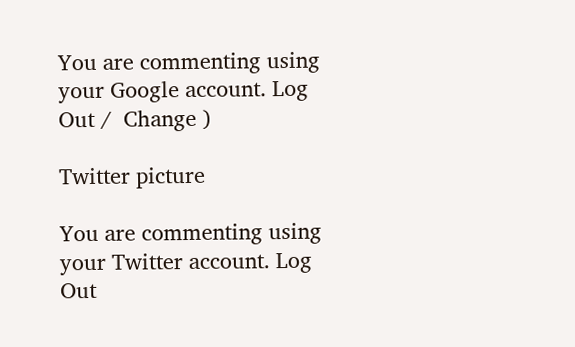You are commenting using your Google account. Log Out /  Change )

Twitter picture

You are commenting using your Twitter account. Log Out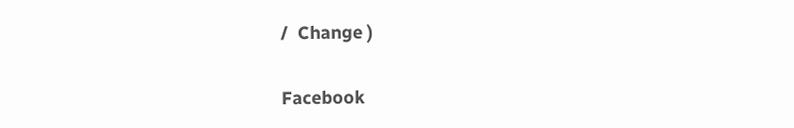/  Change )

Facebook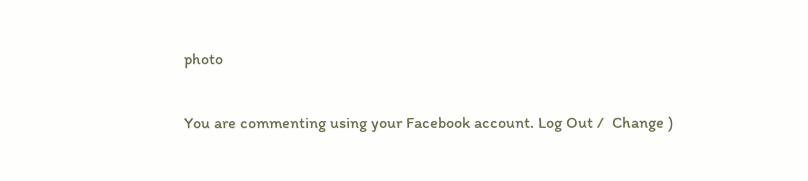photo

You are commenting using your Facebook account. Log Out /  Change )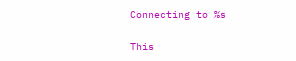Connecting to %s

This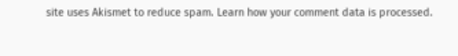site uses Akismet to reduce spam. Learn how your comment data is processed.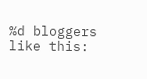%d bloggers like this: